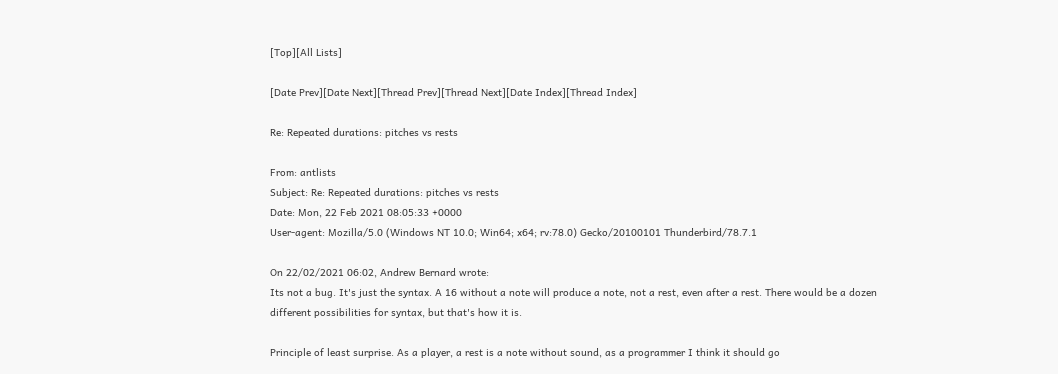[Top][All Lists]

[Date Prev][Date Next][Thread Prev][Thread Next][Date Index][Thread Index]

Re: Repeated durations: pitches vs rests

From: antlists
Subject: Re: Repeated durations: pitches vs rests
Date: Mon, 22 Feb 2021 08:05:33 +0000
User-agent: Mozilla/5.0 (Windows NT 10.0; Win64; x64; rv:78.0) Gecko/20100101 Thunderbird/78.7.1

On 22/02/2021 06:02, Andrew Bernard wrote:
Its not a bug. It's just the syntax. A 16 without a note will produce a note, not a rest, even after a rest. There would be a dozen different possibilities for syntax, but that's how it is.

Principle of least surprise. As a player, a rest is a note without sound, as a programmer I think it should go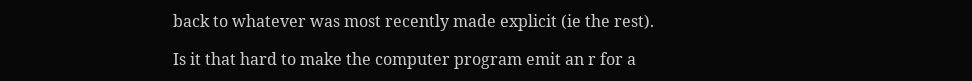back to whatever was most recently made explicit (ie the rest).

Is it that hard to make the computer program emit an r for a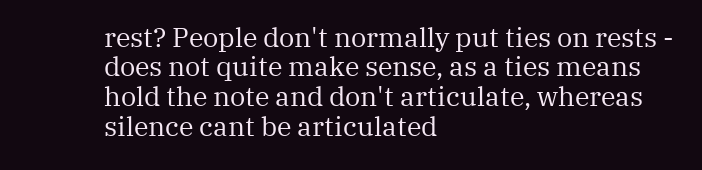rest? People don't normally put ties on rests - does not quite make sense, as a ties means hold the note and don't articulate, whereas silence cant be articulated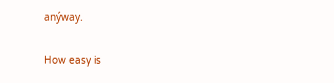anýway.

How easy is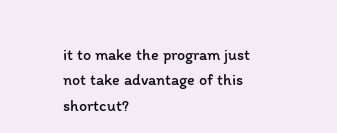it to make the program just not take advantage of this shortcut?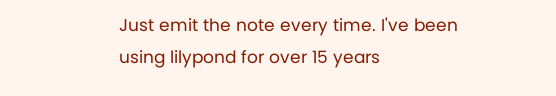Just emit the note every time. I've been using lilypond for over 15 years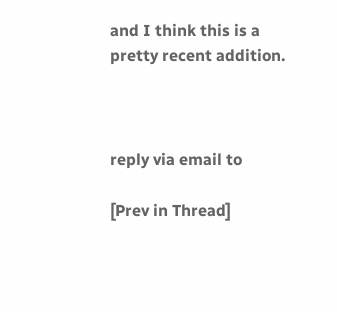and I think this is a pretty recent addition.



reply via email to

[Prev in Thread]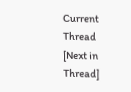Current Thread [Next in Thread]